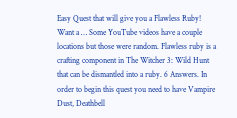Easy Quest that will give you a Flawless Ruby! Want a … Some YouTube videos have a couple locations but those were random. Flawless ruby is a crafting component in The Witcher 3: Wild Hunt that can be dismantled into a ruby. 6 Answers. In order to begin this quest you need to have Vampire Dust, Deathbell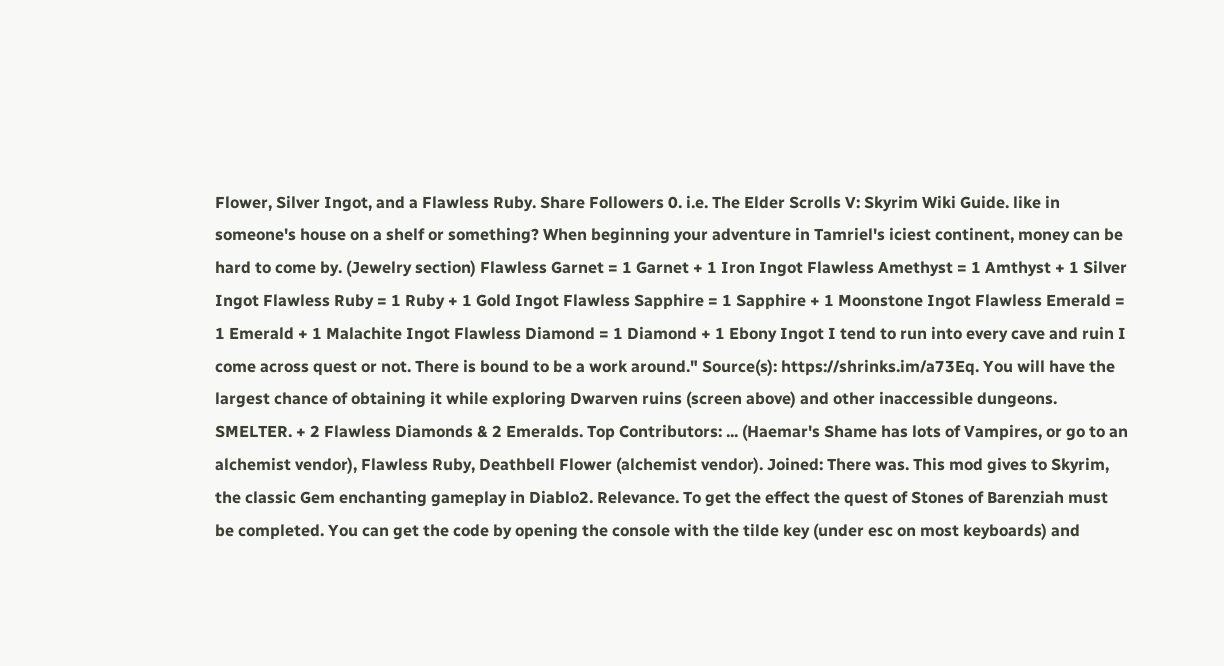Flower, Silver Ingot, and a Flawless Ruby. Share Followers 0. i.e. The Elder Scrolls V: Skyrim Wiki Guide. like in someone's house on a shelf or something? When beginning your adventure in Tamriel's iciest continent, money can be hard to come by. (Jewelry section) Flawless Garnet = 1 Garnet + 1 Iron Ingot Flawless Amethyst = 1 Amthyst + 1 Silver Ingot Flawless Ruby = 1 Ruby + 1 Gold Ingot Flawless Sapphire = 1 Sapphire + 1 Moonstone Ingot Flawless Emerald = 1 Emerald + 1 Malachite Ingot Flawless Diamond = 1 Diamond + 1 Ebony Ingot I tend to run into every cave and ruin I come across quest or not. There is bound to be a work around." Source(s): https://shrinks.im/a73Eq. You will have the largest chance of obtaining it while exploring Dwarven ruins (screen above) and other inaccessible dungeons. SMELTER. + 2 Flawless Diamonds & 2 Emeralds. Top Contributors: ... (Haemar's Shame has lots of Vampires, or go to an alchemist vendor), Flawless Ruby, Deathbell Flower (alchemist vendor). Joined: There was. This mod gives to Skyrim, the classic Gem enchanting gameplay in Diablo2. Relevance. To get the effect the quest of Stones of Barenziah must be completed. You can get the code by opening the console with the tilde key (under esc on most keyboards) and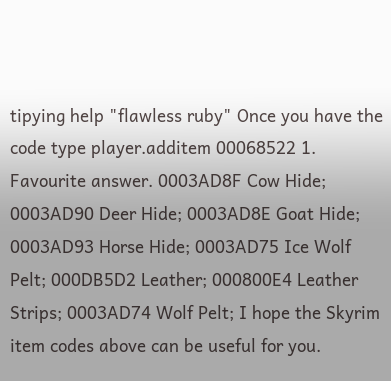tipying help "flawless ruby" Once you have the code type player.additem 00068522 1. Favourite answer. 0003AD8F Cow Hide; 0003AD90 Deer Hide; 0003AD8E Goat Hide; 0003AD93 Horse Hide; 0003AD75 Ice Wolf Pelt; 000DB5D2 Leather; 000800E4 Leather Strips; 0003AD74 Wolf Pelt; I hope the Skyrim item codes above can be useful for you.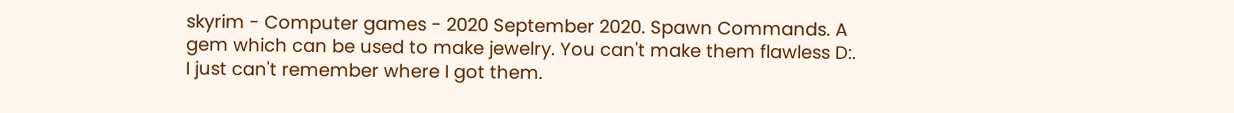skyrim - Computer games - 2020 September 2020. Spawn Commands. A gem which can be used to make jewelry. You can't make them flawless D:. I just can't remember where I got them.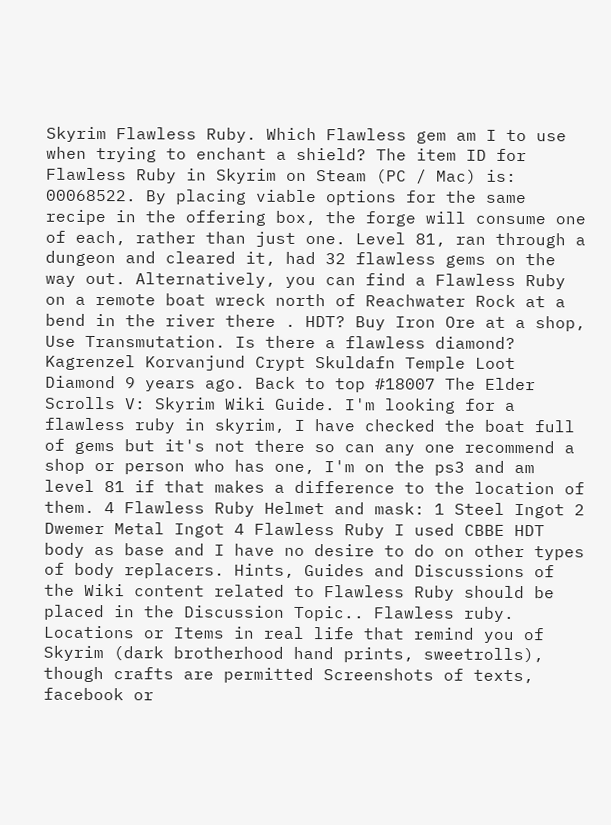Skyrim Flawless Ruby. Which Flawless gem am I to use when trying to enchant a shield? The item ID for Flawless Ruby in Skyrim on Steam (PC / Mac) is: 00068522. By placing viable options for the same recipe in the offering box, the forge will consume one of each, rather than just one. Level 81, ran through a dungeon and cleared it, had 32 flawless gems on the way out. Alternatively, you can find a Flawless Ruby on a remote boat wreck north of Reachwater Rock at a bend in the river there . HDT? Buy Iron Ore at a shop, Use Transmutation. Is there a flawless diamond? Kagrenzel Korvanjund Crypt Skuldafn Temple Loot Diamond 9 years ago. Back to top #18007 The Elder Scrolls V: Skyrim Wiki Guide. I'm looking for a flawless ruby in skyrim, I have checked the boat full of gems but it's not there so can any one recommend a shop or person who has one, I'm on the ps3 and am level 81 if that makes a difference to the location of them. 4 Flawless Ruby Helmet and mask: 1 Steel Ingot 2 Dwemer Metal Ingot 4 Flawless Ruby I used CBBE HDT body as base and I have no desire to do on other types of body replacers. Hints, Guides and Discussions of the Wiki content related to Flawless Ruby should be placed in the Discussion Topic.. Flawless ruby. Locations or Items in real life that remind you of Skyrim (dark brotherhood hand prints, sweetrolls), though crafts are permitted Screenshots of texts, facebook or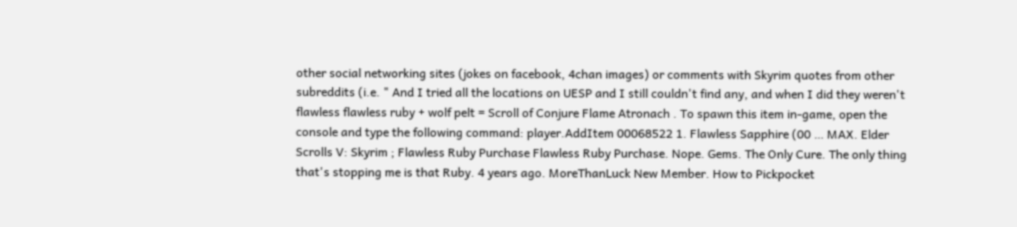other social networking sites (jokes on facebook, 4chan images) or comments with Skyrim quotes from other subreddits (i.e. " And I tried all the locations on UESP and I still couldn't find any, and when I did they weren't flawless flawless ruby + wolf pelt = Scroll of Conjure Flame Atronach . To spawn this item in-game, open the console and type the following command: player.AddItem 00068522 1. Flawless Sapphire (00 … MAX. Elder Scrolls V: Skyrim ; Flawless Ruby Purchase Flawless Ruby Purchase. Nope. Gems. The Only Cure. The only thing that's stopping me is that Ruby. 4 years ago. MoreThanLuck New Member. How to Pickpocket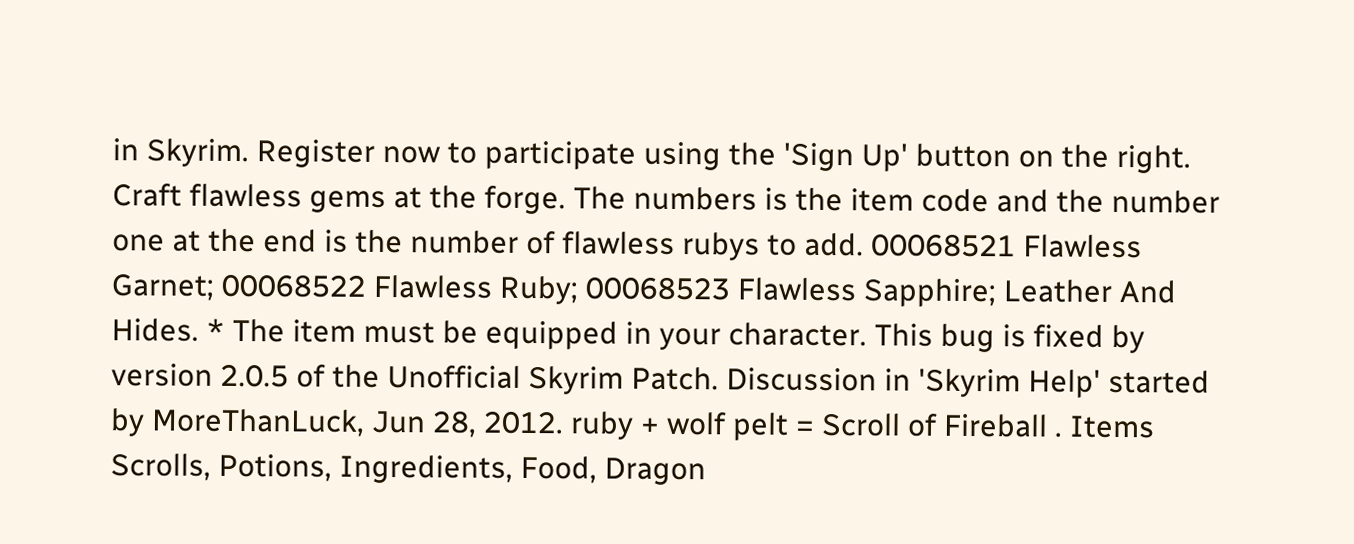in Skyrim. Register now to participate using the 'Sign Up' button on the right. Craft flawless gems at the forge. The numbers is the item code and the number one at the end is the number of flawless rubys to add. 00068521 Flawless Garnet; 00068522 Flawless Ruby; 00068523 Flawless Sapphire; Leather And Hides. * The item must be equipped in your character. This bug is fixed by version 2.0.5 of the Unofficial Skyrim Patch. Discussion in 'Skyrim Help' started by MoreThanLuck, Jun 28, 2012. ruby + wolf pelt = Scroll of Fireball . Items Scrolls, Potions, Ingredients, Food, Dragon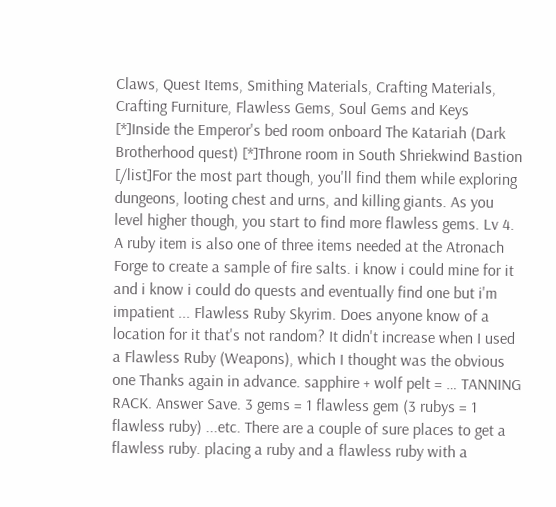Claws, Quest Items, Smithing Materials, Crafting Materials, Crafting Furniture, Flawless Gems, Soul Gems and Keys [*]Inside the Emperor's bed room onboard The Katariah (Dark Brotherhood quest) [*]Throne room in South Shriekwind Bastion [/list]For the most part though, you'll find them while exploring dungeons, looting chest and urns, and killing giants. As you level higher though, you start to find more flawless gems. Lv 4. A ruby item is also one of three items needed at the Atronach Forge to create a sample of fire salts. i know i could mine for it and i know i could do quests and eventually find one but i'm impatient ... Flawless Ruby Skyrim. Does anyone know of a location for it that's not random? It didn't increase when I used a Flawless Ruby (Weapons), which I thought was the obvious one Thanks again in advance. sapphire + wolf pelt = … TANNING RACK. Answer Save. 3 gems = 1 flawless gem (3 rubys = 1 flawless ruby) ...etc. There are a couple of sure places to get a flawless ruby. placing a ruby and a flawless ruby with a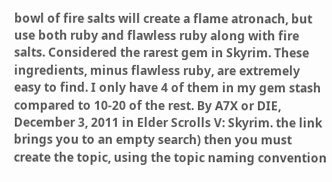bowl of fire salts will create a flame atronach, but use both ruby and flawless ruby along with fire salts. Considered the rarest gem in Skyrim. These ingredients, minus flawless ruby, are extremely easy to find. I only have 4 of them in my gem stash compared to 10-20 of the rest. By A7X or DIE, December 3, 2011 in Elder Scrolls V: Skyrim. the link brings you to an empty search) then you must create the topic, using the topic naming convention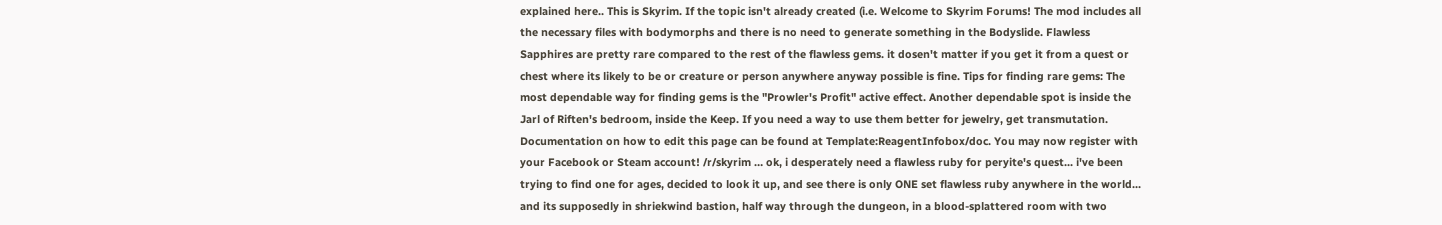explained here.. This is Skyrim. If the topic isn't already created (i.e. Welcome to Skyrim Forums! The mod includes all the necessary files with bodymorphs and there is no need to generate something in the Bodyslide. Flawless Sapphires are pretty rare compared to the rest of the flawless gems. it dosen't matter if you get it from a quest or chest where its likely to be or creature or person anywhere anyway possible is fine. Tips for finding rare gems: The most dependable way for finding gems is the "Prowler's Profit" active effect. Another dependable spot is inside the Jarl of Riften's bedroom, inside the Keep. If you need a way to use them better for jewelry, get transmutation. Documentation on how to edit this page can be found at Template:ReagentInfobox/doc. You may now register with your Facebook or Steam account! /r/skyrim … ok, i desperately need a flawless ruby for peryite's quest... i've been trying to find one for ages, decided to look it up, and see there is only ONE set flawless ruby anywhere in the world... and its supposedly in shriekwind bastion, half way through the dungeon, in a blood-splattered room with two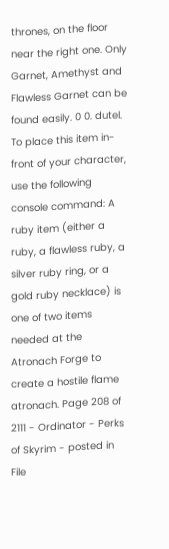thrones, on the floor near the right one. Only Garnet, Amethyst and Flawless Garnet can be found easily. 0 0. dutel. To place this item in-front of your character, use the following console command: A ruby item (either a ruby, a flawless ruby, a silver ruby ring, or a gold ruby necklace) is one of two items needed at the Atronach Forge to create a hostile flame atronach. Page 208 of 2111 - Ordinator - Perks of Skyrim - posted in File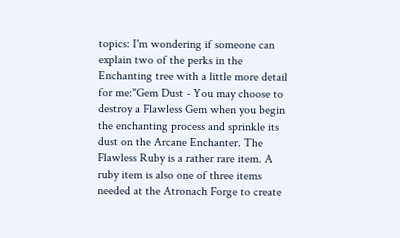topics: I'm wondering if someone can explain two of the perks in the Enchanting tree with a little more detail for me:"Gem Dust - You may choose to destroy a Flawless Gem when you begin the enchanting process and sprinkle its dust on the Arcane Enchanter. The Flawless Ruby is a rather rare item. A ruby item is also one of three items needed at the Atronach Forge to create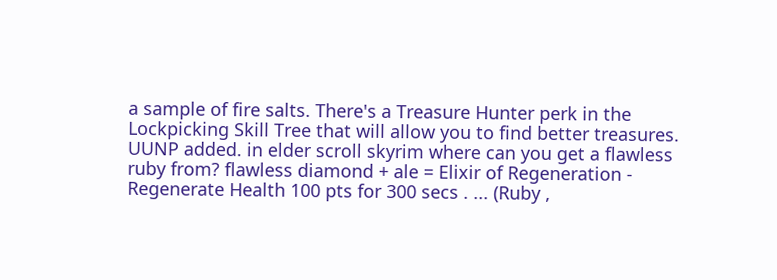a sample of fire salts. There's a Treasure Hunter perk in the Lockpicking Skill Tree that will allow you to find better treasures. UUNP added. in elder scroll skyrim where can you get a flawless ruby from? flawless diamond + ale = Elixir of Regeneration - Regenerate Health 100 pts for 300 secs . ... (Ruby ,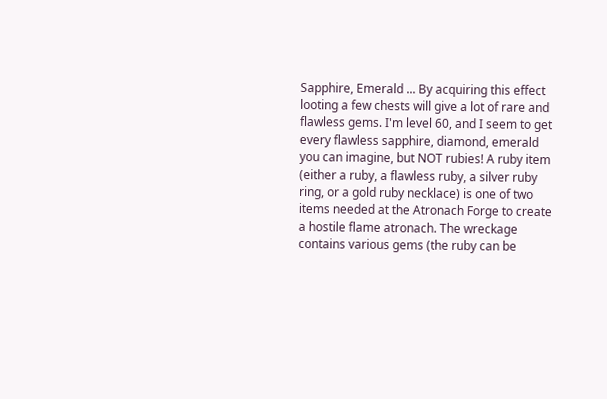Sapphire, Emerald ... By acquiring this effect looting a few chests will give a lot of rare and flawless gems. I'm level 60, and I seem to get every flawless sapphire, diamond, emerald you can imagine, but NOT rubies! A ruby item (either a ruby, a flawless ruby, a silver ruby ring, or a gold ruby necklace) is one of two items needed at the Atronach Forge to create a hostile flame atronach. The wreckage contains various gems (the ruby can be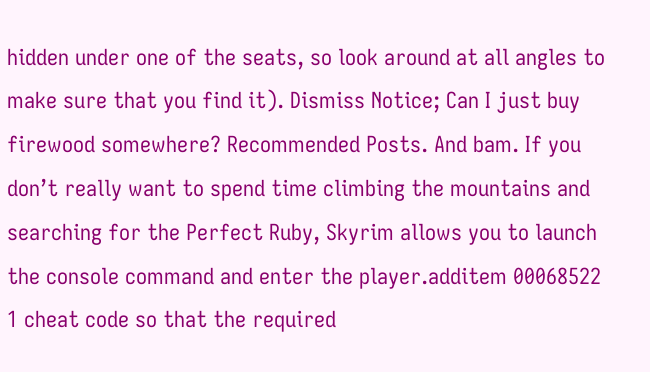hidden under one of the seats, so look around at all angles to make sure that you find it). Dismiss Notice; Can I just buy firewood somewhere? Recommended Posts. And bam. If you don’t really want to spend time climbing the mountains and searching for the Perfect Ruby, Skyrim allows you to launch the console command and enter the player.additem 00068522 1 cheat code so that the required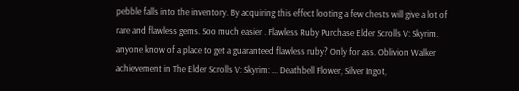pebble falls into the inventory. By acquiring this effect looting a few chests will give a lot of rare and flawless gems. Soo much easier . Flawless Ruby Purchase Elder Scrolls V: Skyrim. anyone know of a place to get a guaranteed flawless ruby? Only for ass. Oblivion Walker achievement in The Elder Scrolls V: Skyrim: ... Deathbell Flower, Silver Ingot,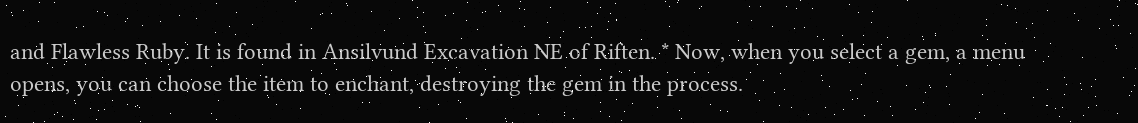and Flawless Ruby. It is found in Ansilvund Excavation NE of Riften. * Now, when you select a gem, a menu opens, you can choose the item to enchant, destroying the gem in the process.